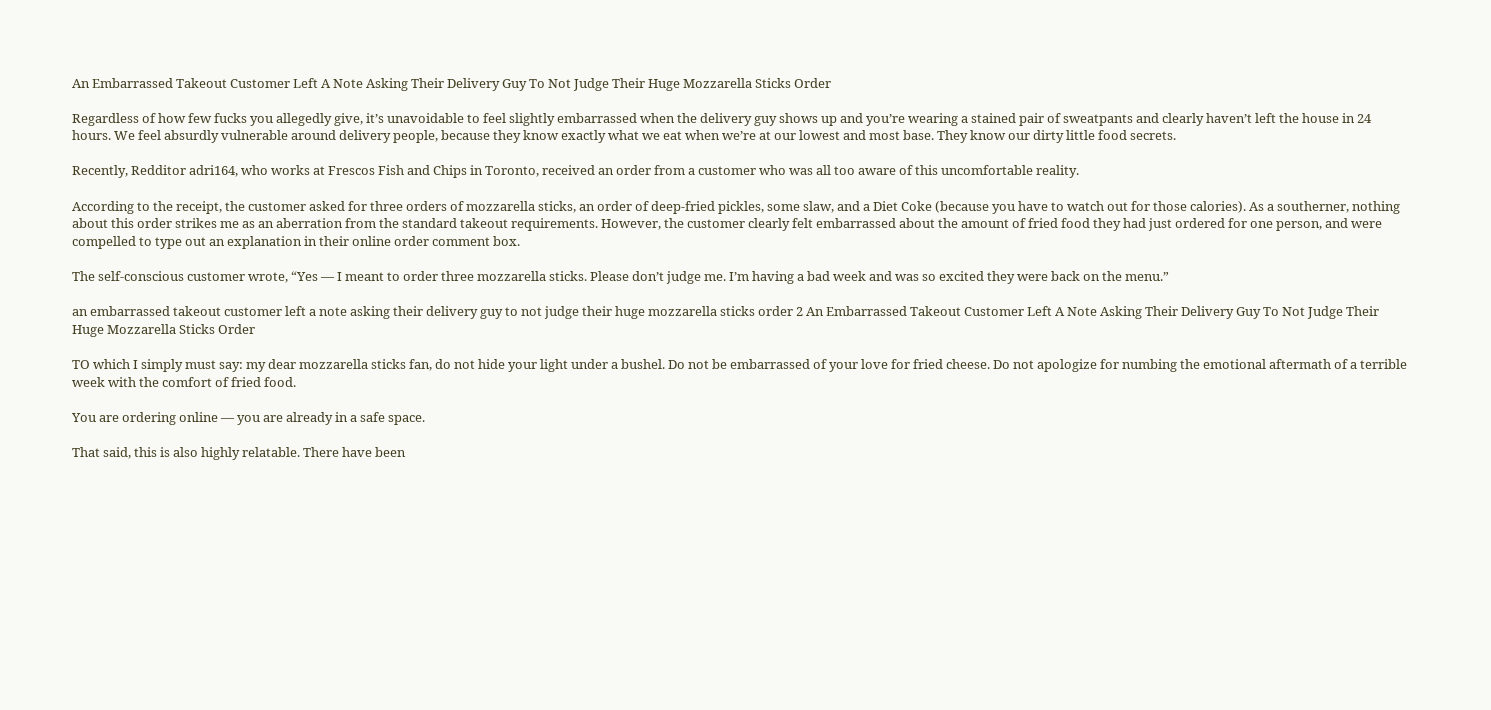An Embarrassed Takeout Customer Left A Note Asking Their Delivery Guy To Not Judge Their Huge Mozzarella Sticks Order

Regardless of how few fucks you allegedly give, it’s unavoidable to feel slightly embarrassed when the delivery guy shows up and you’re wearing a stained pair of sweatpants and clearly haven’t left the house in 24 hours. We feel absurdly vulnerable around delivery people, because they know exactly what we eat when we’re at our lowest and most base. They know our dirty little food secrets.

Recently, Redditor adri164, who works at Frescos Fish and Chips in Toronto, received an order from a customer who was all too aware of this uncomfortable reality.

According to the receipt, the customer asked for three orders of mozzarella sticks, an order of deep-fried pickles, some slaw, and a Diet Coke (because you have to watch out for those calories). As a southerner, nothing about this order strikes me as an aberration from the standard takeout requirements. However, the customer clearly felt embarrassed about the amount of fried food they had just ordered for one person, and were compelled to type out an explanation in their online order comment box.

The self-conscious customer wrote, “Yes — I meant to order three mozzarella sticks. Please don’t judge me. I’m having a bad week and was so excited they were back on the menu.”

an embarrassed takeout customer left a note asking their delivery guy to not judge their huge mozzarella sticks order 2 An Embarrassed Takeout Customer Left A Note Asking Their Delivery Guy To Not Judge Their Huge Mozzarella Sticks Order

TO which I simply must say: my dear mozzarella sticks fan, do not hide your light under a bushel. Do not be embarrassed of your love for fried cheese. Do not apologize for numbing the emotional aftermath of a terrible week with the comfort of fried food.

You are ordering online — you are already in a safe space.

That said, this is also highly relatable. There have been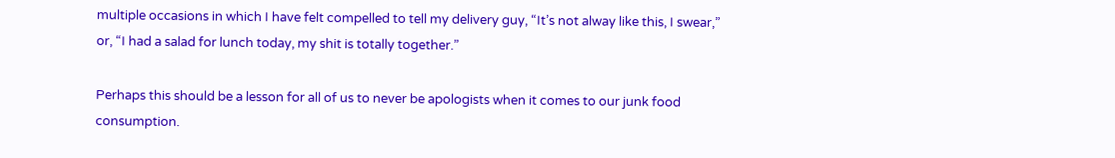multiple occasions in which I have felt compelled to tell my delivery guy, “It’s not alway like this, I swear,” or, “I had a salad for lunch today, my shit is totally together.”

Perhaps this should be a lesson for all of us to never be apologists when it comes to our junk food consumption.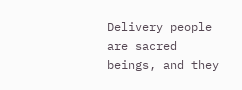Delivery people are sacred beings, and they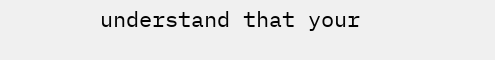understand that your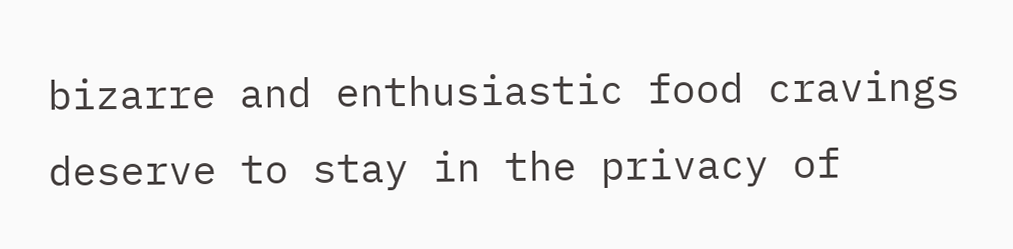bizarre and enthusiastic food cravings deserve to stay in the privacy of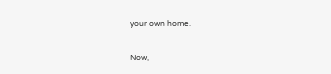your own home.

Now,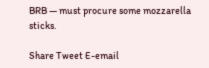BRB — must procure some mozzarella sticks.

Share Tweet E-email